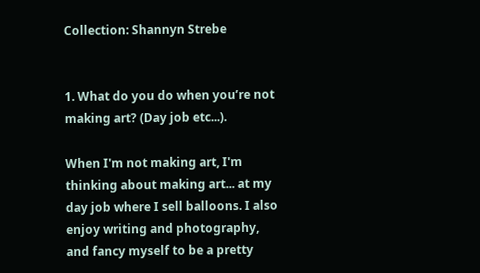Collection: Shannyn Strebe


1. What do you do when you’re not making art? (Day job etc...).

When I'm not making art, I'm thinking about making art... at my day job where I sell balloons. I also enjoy writing and photography, and fancy myself to be a pretty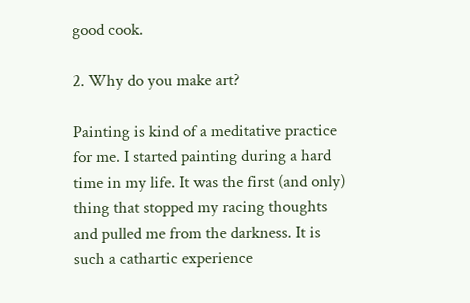good cook.

2. Why do you make art?

Painting is kind of a meditative practice for me. I started painting during a hard time in my life. It was the first (and only) thing that stopped my racing thoughts and pulled me from the darkness. It is such a cathartic experience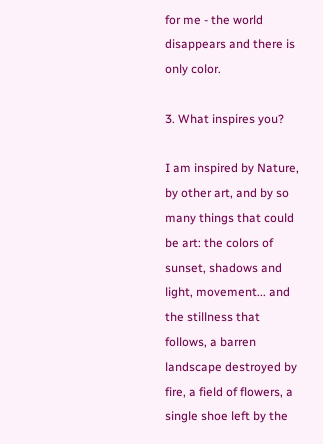for me - the world disappears and there is only color.

3. What inspires you?

I am inspired by Nature, by other art, and by so many things that could be art: the colors of sunset, shadows and light, movement... and the stillness that follows, a barren landscape destroyed by fire, a field of flowers, a single shoe left by the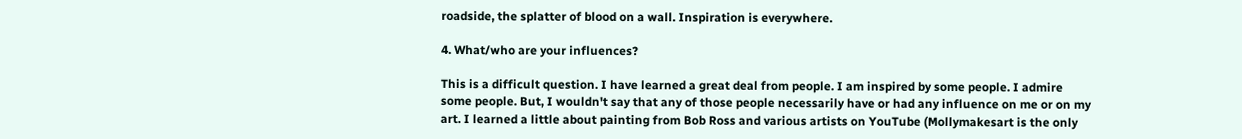roadside, the splatter of blood on a wall. Inspiration is everywhere.

4. What/who are your influences?

This is a difficult question. I have learned a great deal from people. I am inspired by some people. I admire some people. But, I wouldn't say that any of those people necessarily have or had any influence on me or on my art. I learned a little about painting from Bob Ross and various artists on YouTube (Mollymakesart is the only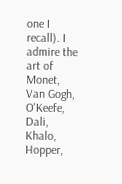one I recall). I admire the art of Monet, Van Gogh, O'Keefe, Dali, Khalo, Hopper,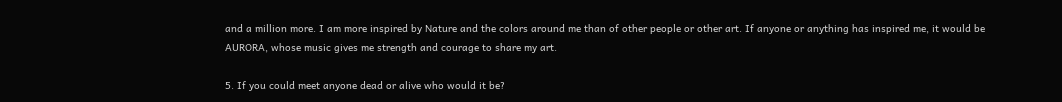and a million more. I am more inspired by Nature and the colors around me than of other people or other art. If anyone or anything has inspired me, it would be AURORA, whose music gives me strength and courage to share my art.

5. If you could meet anyone dead or alive who would it be?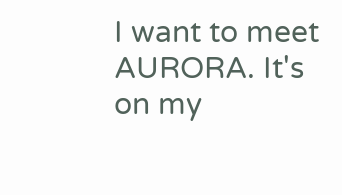I want to meet AURORA. It's on my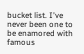bucket list. I've never been one to be enamored with famous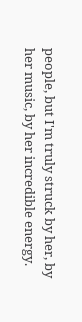people, but I'm truly struck by her, by her music, by her incredible energy.